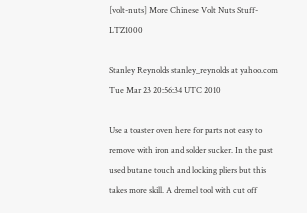[volt-nuts] More Chinese Volt Nuts Stuff- LTZ1000

Stanley Reynolds stanley_reynolds at yahoo.com
Tue Mar 23 20:56:34 UTC 2010

Use a toaster oven here for parts not easy to remove with iron and solder sucker. In the past used butane touch and locking pliers but this takes more skill. A dremel tool with cut off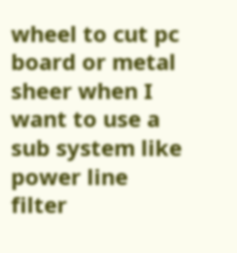wheel to cut pc board or metal sheer when I want to use a sub system like power line filter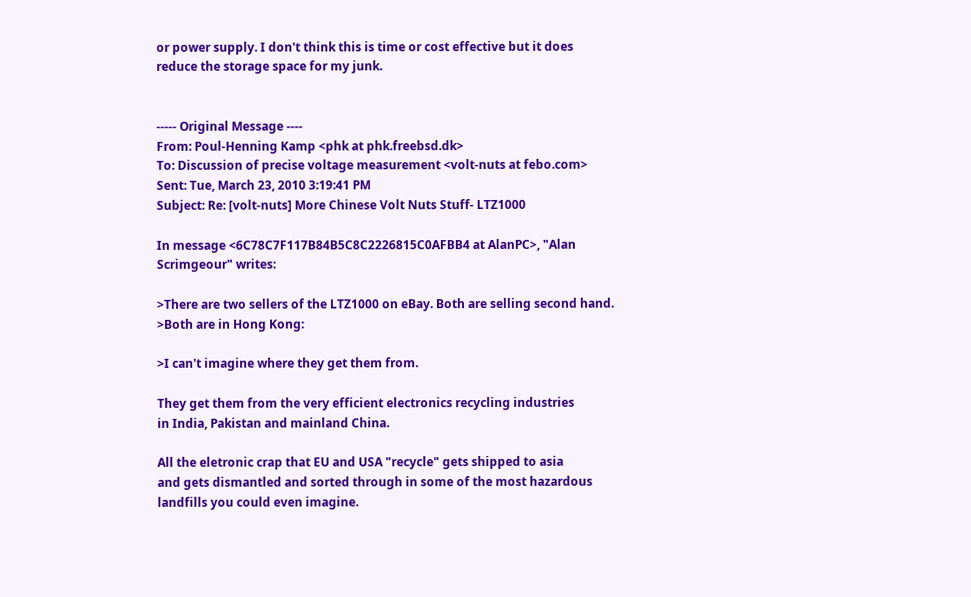or power supply. I don't think this is time or cost effective but it does reduce the storage space for my junk.


----- Original Message ----
From: Poul-Henning Kamp <phk at phk.freebsd.dk>
To: Discussion of precise voltage measurement <volt-nuts at febo.com>
Sent: Tue, March 23, 2010 3:19:41 PM
Subject: Re: [volt-nuts] More Chinese Volt Nuts Stuff- LTZ1000

In message <6C78C7F117B84B5C8C2226815C0AFBB4 at AlanPC>, "Alan Scrimgeour" writes:

>There are two sellers of the LTZ1000 on eBay. Both are selling second hand.
>Both are in Hong Kong:

>I can't imagine where they get them from.

They get them from the very efficient electronics recycling industries
in India, Pakistan and mainland China.

All the eletronic crap that EU and USA "recycle" gets shipped to asia
and gets dismantled and sorted through in some of the most hazardous
landfills you could even imagine.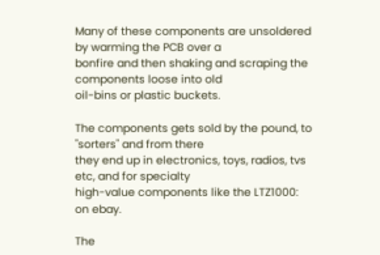Many of these components are unsoldered by warming the PCB over a
bonfire and then shaking and scraping the components loose into old
oil-bins or plastic buckets.

The components gets sold by the pound, to "sorters" and from there
they end up in electronics, toys, radios, tvs etc, and for specialty
high-value components like the LTZ1000: on ebay.

The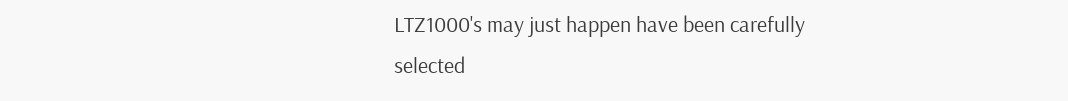LTZ1000's may just happen have been carefully selected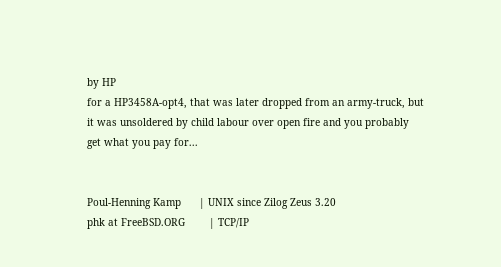by HP
for a HP3458A-opt4, that was later dropped from an army-truck, but
it was unsoldered by child labour over open fire and you probably
get what you pay for...


Poul-Henning Kamp      | UNIX since Zilog Zeus 3.20
phk at FreeBSD.ORG        | TCP/IP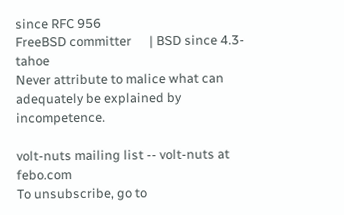since RFC 956
FreeBSD committer      | BSD since 4.3-tahoe
Never attribute to malice what can adequately be explained by incompetence.

volt-nuts mailing list -- volt-nuts at febo.com
To unsubscribe, go to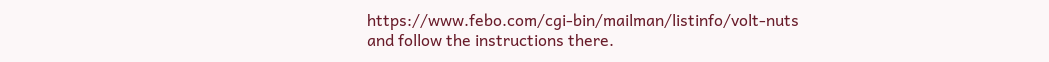https://www.febo.com/cgi-bin/mailman/listinfo/volt-nuts
and follow the instructions there.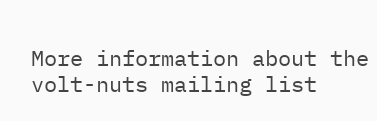More information about the volt-nuts mailing list